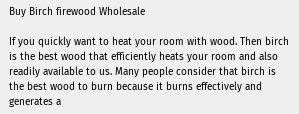Buy Birch firewood Wholesale

If you quickly want to heat your room with wood. Then birch is the best wood that efficiently heats your room and also readily available to us. Many people consider that birch is the best wood to burn because it burns effectively and generates a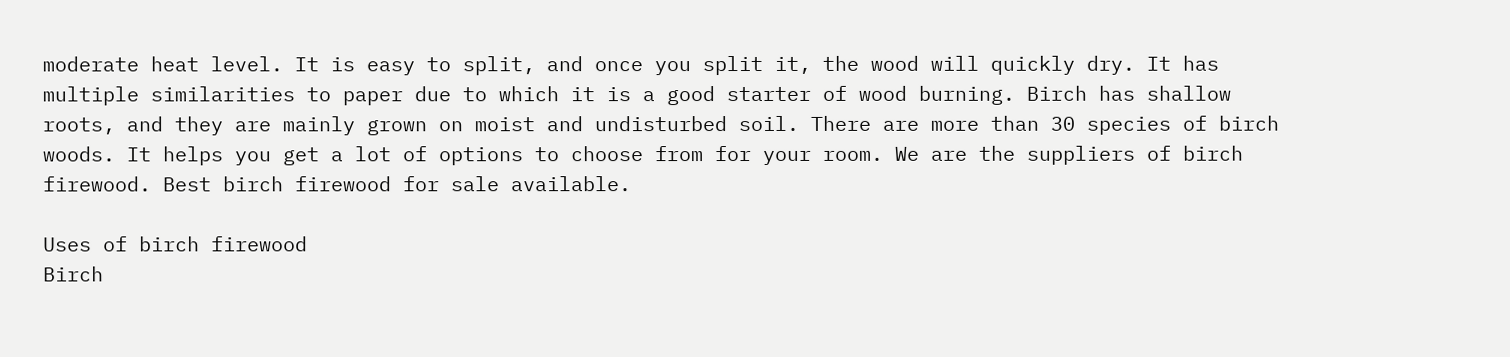moderate heat level. It is easy to split, and once you split it, the wood will quickly dry. It has multiple similarities to paper due to which it is a good starter of wood burning. Birch has shallow roots, and they are mainly grown on moist and undisturbed soil. There are more than 30 species of birch woods. It helps you get a lot of options to choose from for your room. We are the suppliers of birch firewood. Best birch firewood for sale available.

Uses of birch firewood
Birch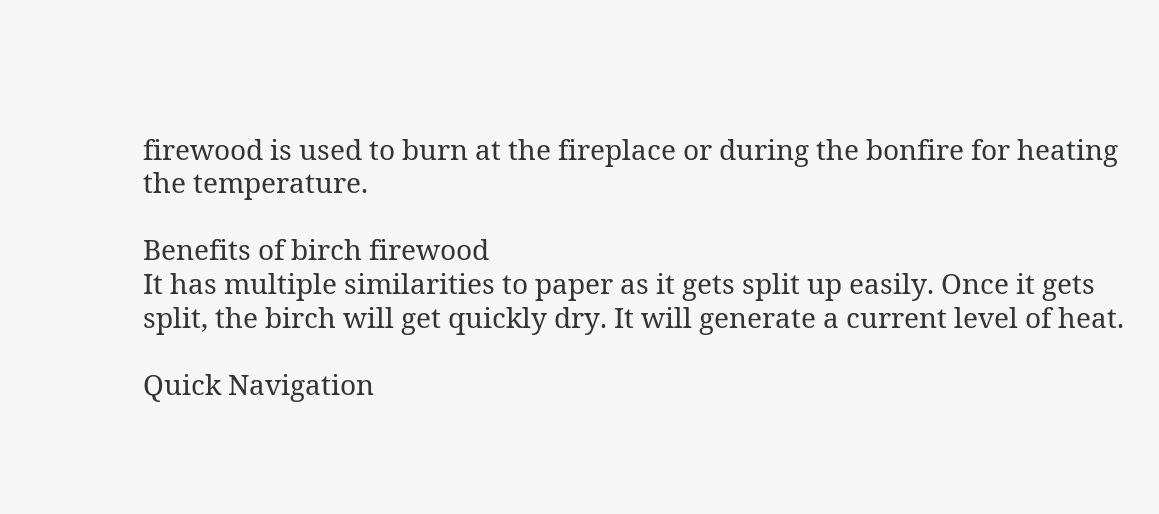firewood is used to burn at the fireplace or during the bonfire for heating the temperature.

Benefits of birch firewood
It has multiple similarities to paper as it gets split up easily. Once it gets split, the birch will get quickly dry. It will generate a current level of heat.

Quick Navigation